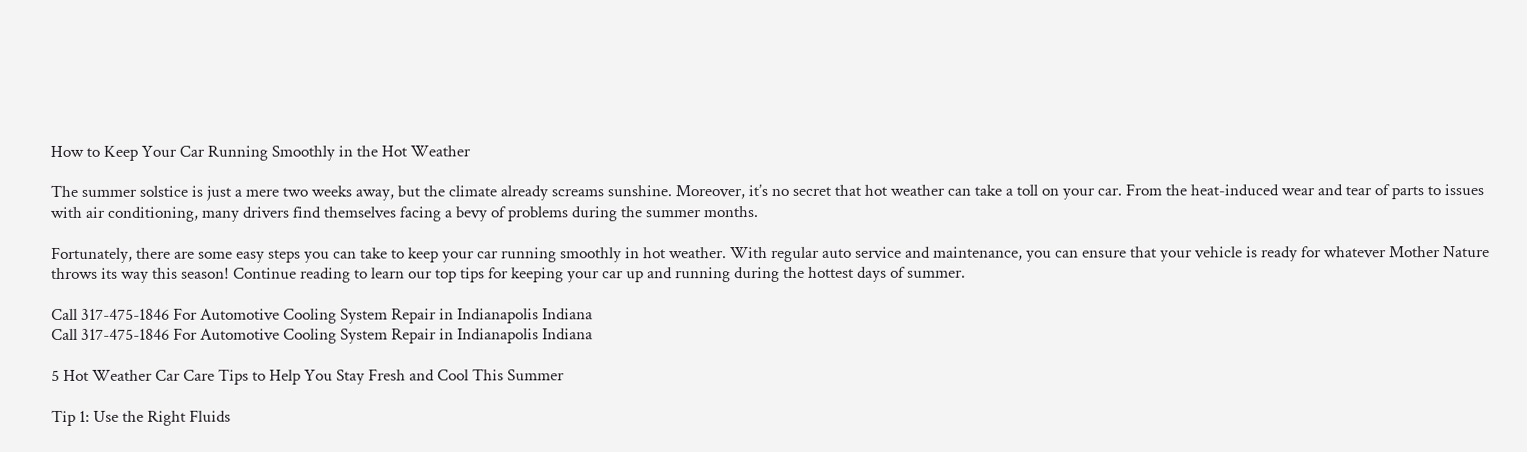How to Keep Your Car Running Smoothly in the Hot Weather

The summer solstice is just a mere two weeks away, but the climate already screams sunshine. Moreover, it’s no secret that hot weather can take a toll on your car. From the heat-induced wear and tear of parts to issues with air conditioning, many drivers find themselves facing a bevy of problems during the summer months.

Fortunately, there are some easy steps you can take to keep your car running smoothly in hot weather. With regular auto service and maintenance, you can ensure that your vehicle is ready for whatever Mother Nature throws its way this season! Continue reading to learn our top tips for keeping your car up and running during the hottest days of summer.

Call 317-475-1846 For Automotive Cooling System Repair in Indianapolis Indiana
Call 317-475-1846 For Automotive Cooling System Repair in Indianapolis Indiana

5 Hot Weather Car Care Tips to Help You Stay Fresh and Cool This Summer

Tip 1: Use the Right Fluids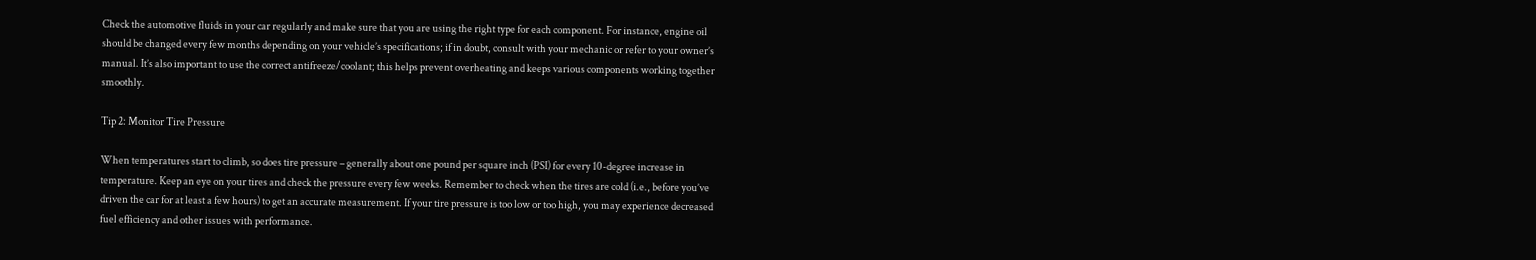Check the automotive fluids in your car regularly and make sure that you are using the right type for each component. For instance, engine oil should be changed every few months depending on your vehicle’s specifications; if in doubt, consult with your mechanic or refer to your owner’s manual. It’s also important to use the correct antifreeze/coolant; this helps prevent overheating and keeps various components working together smoothly.

Tip 2: Monitor Tire Pressure

When temperatures start to climb, so does tire pressure – generally about one pound per square inch (PSI) for every 10-degree increase in temperature. Keep an eye on your tires and check the pressure every few weeks. Remember to check when the tires are cold (i.e., before you’ve driven the car for at least a few hours) to get an accurate measurement. If your tire pressure is too low or too high, you may experience decreased fuel efficiency and other issues with performance.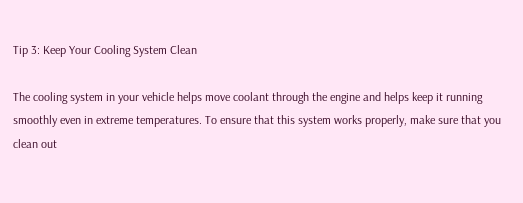Tip 3: Keep Your Cooling System Clean

The cooling system in your vehicle helps move coolant through the engine and helps keep it running smoothly even in extreme temperatures. To ensure that this system works properly, make sure that you clean out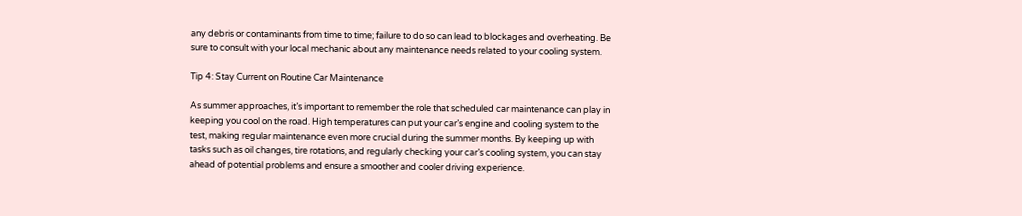any debris or contaminants from time to time; failure to do so can lead to blockages and overheating. Be sure to consult with your local mechanic about any maintenance needs related to your cooling system.

Tip 4: Stay Current on Routine Car Maintenance

As summer approaches, it’s important to remember the role that scheduled car maintenance can play in keeping you cool on the road. High temperatures can put your car’s engine and cooling system to the test, making regular maintenance even more crucial during the summer months. By keeping up with tasks such as oil changes, tire rotations, and regularly checking your car’s cooling system, you can stay ahead of potential problems and ensure a smoother and cooler driving experience.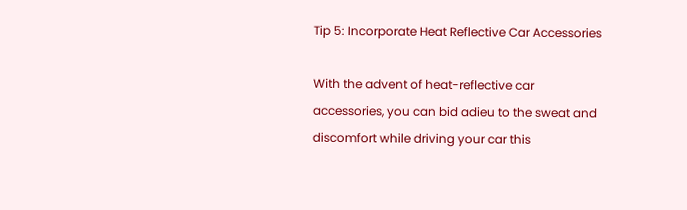Tip 5: Incorporate Heat Reflective Car Accessories

With the advent of heat-reflective car accessories, you can bid adieu to the sweat and discomfort while driving your car this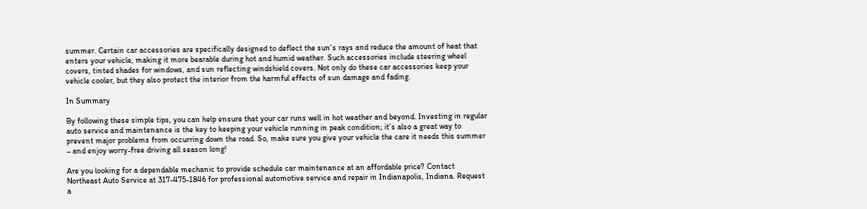summer. Certain car accessories are specifically designed to deflect the sun’s rays and reduce the amount of heat that enters your vehicle, making it more bearable during hot and humid weather. Such accessories include steering wheel covers, tinted shades for windows, and sun reflecting windshield covers. Not only do these car accessories keep your vehicle cooler, but they also protect the interior from the harmful effects of sun damage and fading.

In Summary

By following these simple tips, you can help ensure that your car runs well in hot weather and beyond. Investing in regular auto service and maintenance is the key to keeping your vehicle running in peak condition; it’s also a great way to prevent major problems from occurring down the road. So, make sure you give your vehicle the care it needs this summer – and enjoy worry-free driving all season long!

Are you looking for a dependable mechanic to provide schedule car maintenance at an affordable price? Contact Northeast Auto Service at 317-475-1846 for professional automotive service and repair in Indianapolis, Indiana. Request a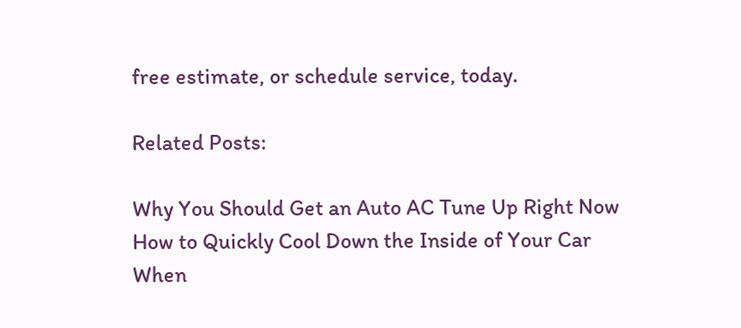free estimate, or schedule service, today.

Related Posts:

Why You Should Get an Auto AC Tune Up Right Now
How to Quickly Cool Down the Inside of Your Car
When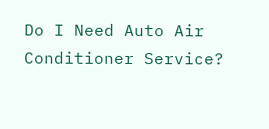Do I Need Auto Air Conditioner Service?